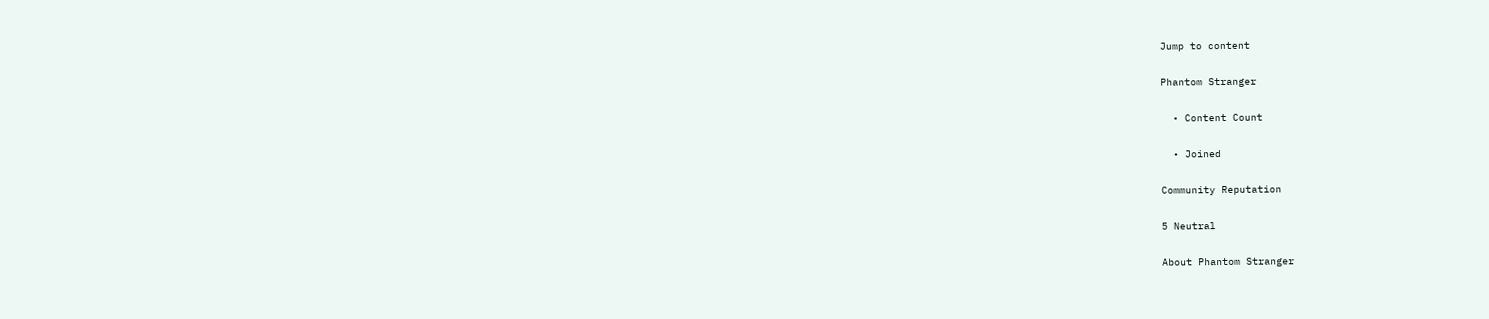Jump to content

Phantom Stranger

  • Content Count

  • Joined

Community Reputation

5 Neutral

About Phantom Stranger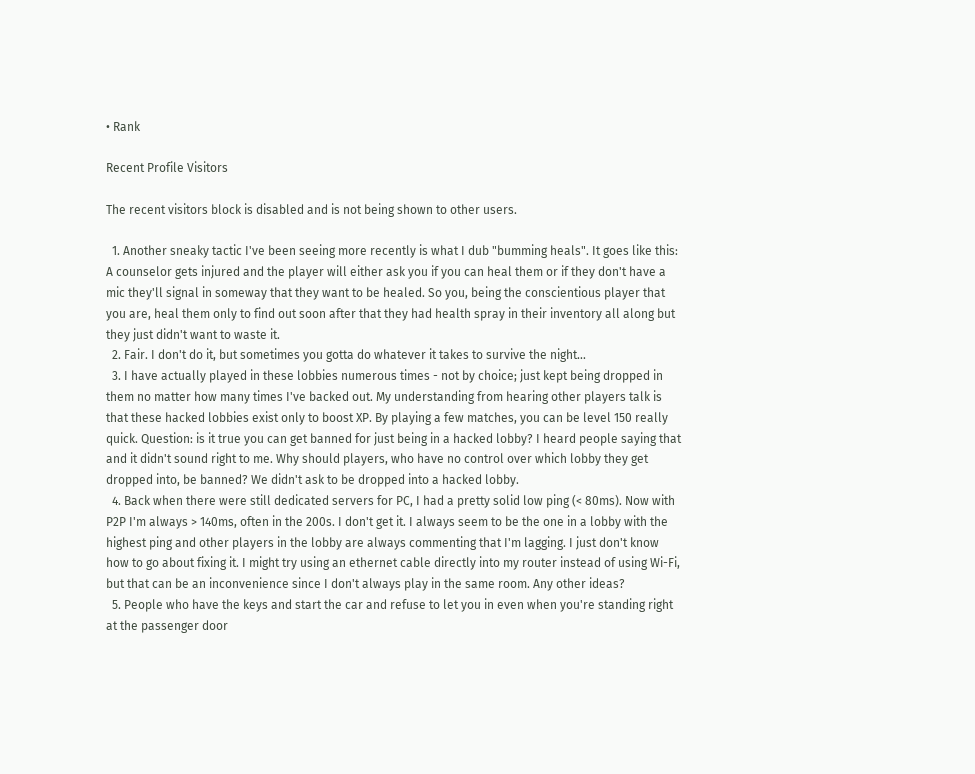• Rank

Recent Profile Visitors

The recent visitors block is disabled and is not being shown to other users.

  1. Another sneaky tactic I've been seeing more recently is what I dub "bumming heals". It goes like this: A counselor gets injured and the player will either ask you if you can heal them or if they don't have a mic they'll signal in someway that they want to be healed. So you, being the conscientious player that you are, heal them only to find out soon after that they had health spray in their inventory all along but they just didn't want to waste it.
  2. Fair. I don't do it, but sometimes you gotta do whatever it takes to survive the night...
  3. I have actually played in these lobbies numerous times - not by choice; just kept being dropped in them no matter how many times I've backed out. My understanding from hearing other players talk is that these hacked lobbies exist only to boost XP. By playing a few matches, you can be level 150 really quick. Question: is it true you can get banned for just being in a hacked lobby? I heard people saying that and it didn't sound right to me. Why should players, who have no control over which lobby they get dropped into, be banned? We didn't ask to be dropped into a hacked lobby.
  4. Back when there were still dedicated servers for PC, I had a pretty solid low ping (< 80ms). Now with P2P I'm always > 140ms, often in the 200s. I don't get it. I always seem to be the one in a lobby with the highest ping and other players in the lobby are always commenting that I'm lagging. I just don't know how to go about fixing it. I might try using an ethernet cable directly into my router instead of using Wi-Fi, but that can be an inconvenience since I don't always play in the same room. Any other ideas?
  5. People who have the keys and start the car and refuse to let you in even when you're standing right at the passenger door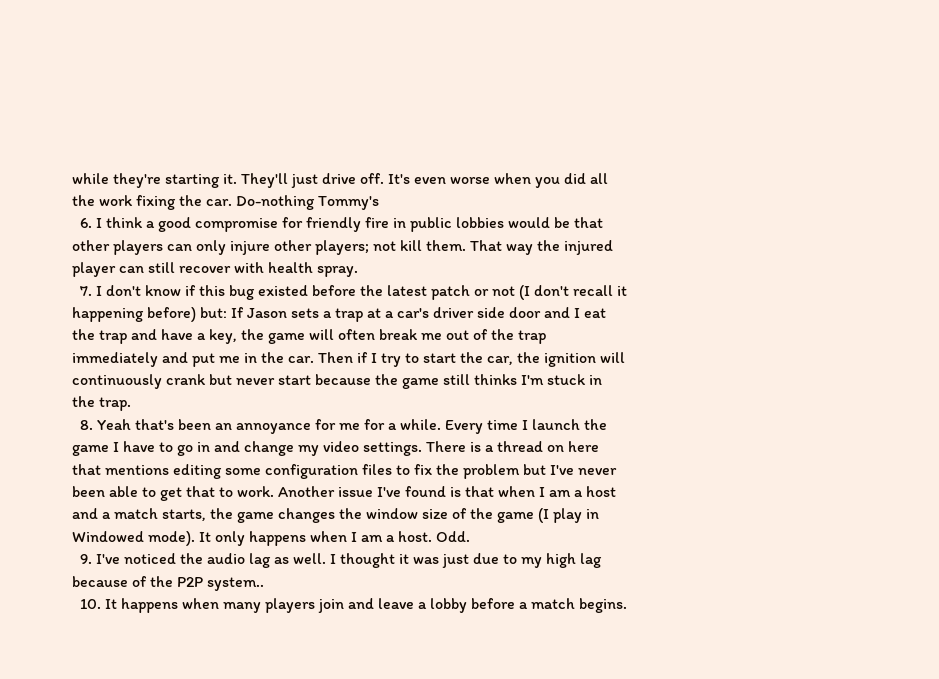while they're starting it. They'll just drive off. It's even worse when you did all the work fixing the car. Do-nothing Tommy's
  6. I think a good compromise for friendly fire in public lobbies would be that other players can only injure other players; not kill them. That way the injured player can still recover with health spray.
  7. I don't know if this bug existed before the latest patch or not (I don't recall it happening before) but: If Jason sets a trap at a car's driver side door and I eat the trap and have a key, the game will often break me out of the trap immediately and put me in the car. Then if I try to start the car, the ignition will continuously crank but never start because the game still thinks I'm stuck in the trap.
  8. Yeah that's been an annoyance for me for a while. Every time I launch the game I have to go in and change my video settings. There is a thread on here that mentions editing some configuration files to fix the problem but I've never been able to get that to work. Another issue I've found is that when I am a host and a match starts, the game changes the window size of the game (I play in Windowed mode). It only happens when I am a host. Odd.
  9. I've noticed the audio lag as well. I thought it was just due to my high lag because of the P2P system..
  10. It happens when many players join and leave a lobby before a match begins.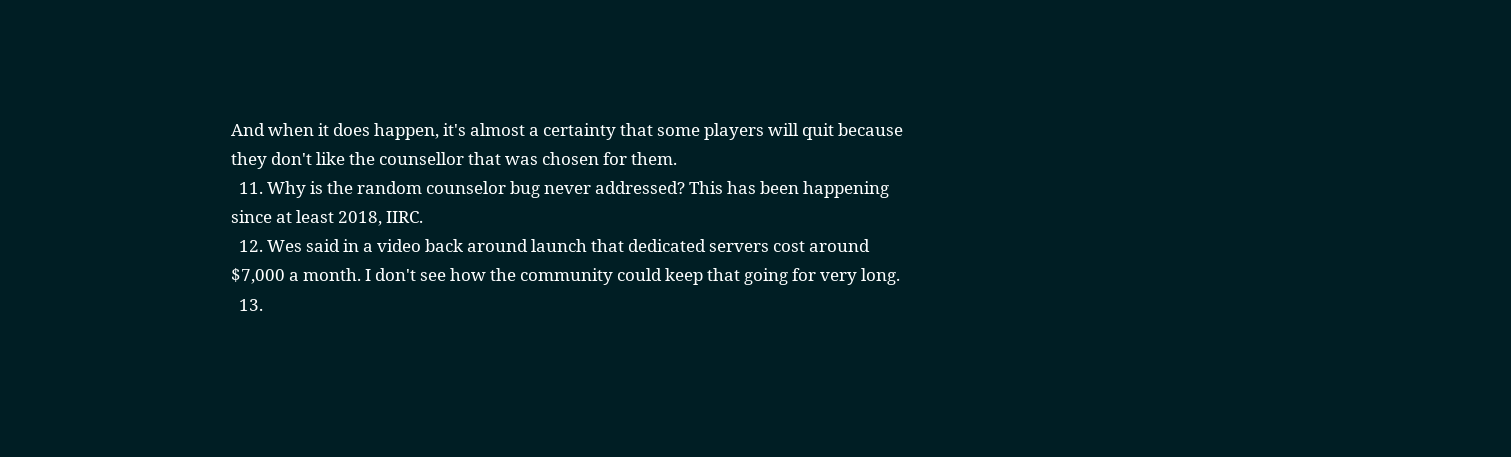And when it does happen, it's almost a certainty that some players will quit because they don't like the counsellor that was chosen for them.
  11. Why is the random counselor bug never addressed? This has been happening since at least 2018, IIRC.
  12. Wes said in a video back around launch that dedicated servers cost around $7,000 a month. I don't see how the community could keep that going for very long.
  13.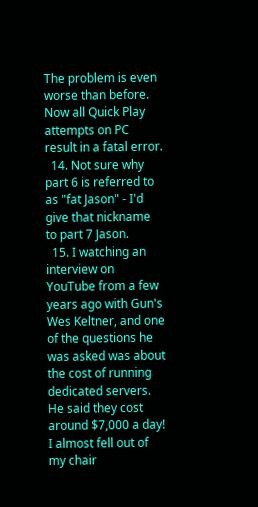The problem is even worse than before. Now all Quick Play attempts on PC result in a fatal error.
  14. Not sure why part 6 is referred to as "fat Jason" - I'd give that nickname to part 7 Jason.
  15. I watching an interview on YouTube from a few years ago with Gun's Wes Keltner, and one of the questions he was asked was about the cost of running dedicated servers. He said they cost around $7,000 a day! I almost fell out of my chair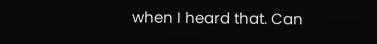when I heard that. Can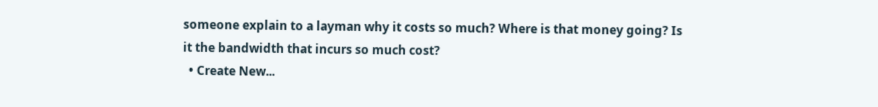someone explain to a layman why it costs so much? Where is that money going? Is it the bandwidth that incurs so much cost?
  • Create New...